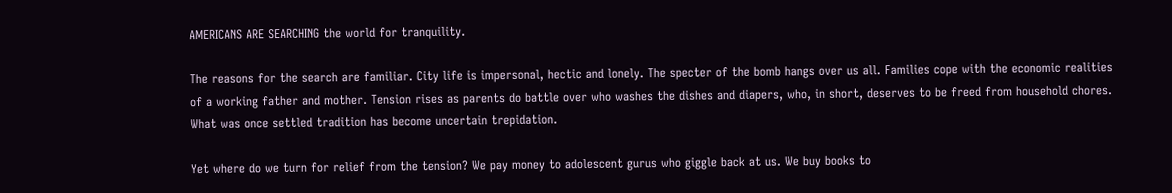AMERICANS ARE SEARCHING the world for tranquility.

The reasons for the search are familiar. City life is impersonal, hectic and lonely. The specter of the bomb hangs over us all. Families cope with the economic realities of a working father and mother. Tension rises as parents do battle over who washes the dishes and diapers, who, in short, deserves to be freed from household chores. What was once settled tradition has become uncertain trepidation.

Yet where do we turn for relief from the tension? We pay money to adolescent gurus who giggle back at us. We buy books to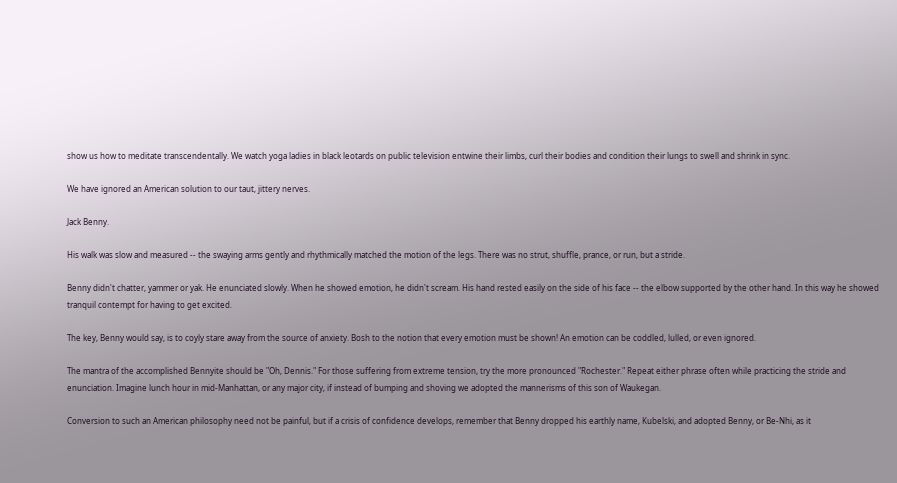show us how to meditate transcendentally. We watch yoga ladies in black leotards on public television entwine their limbs, curl their bodies and condition their lungs to swell and shrink in sync.

We have ignored an American solution to our taut, jittery nerves.

Jack Benny.

His walk was slow and measured -- the swaying arms gently and rhythmically matched the motion of the legs. There was no strut, shuffle, prance, or run, but a stride.

Benny didn't chatter, yammer or yak. He enunciated slowly. When he showed emotion, he didn't scream. His hand rested easily on the side of his face -- the elbow supported by the other hand. In this way he showed tranquil contempt for having to get excited.

The key, Benny would say, is to coyly stare away from the source of anxiety. Bosh to the notion that every emotion must be shown! An emotion can be coddled, lulled, or even ignored.

The mantra of the accomplished Bennyite should be "Oh, Dennis." For those suffering from extreme tension, try the more pronounced "Rochester." Repeat either phrase often while practicing the stride and enunciation. Imagine lunch hour in mid-Manhattan, or any major city, if instead of bumping and shoving we adopted the mannerisms of this son of Waukegan.

Conversion to such an American philosophy need not be painful, but if a crisis of confidence develops, remember that Benny dropped his earthly name, Kubelski, and adopted Benny, or Be-Nhi, as it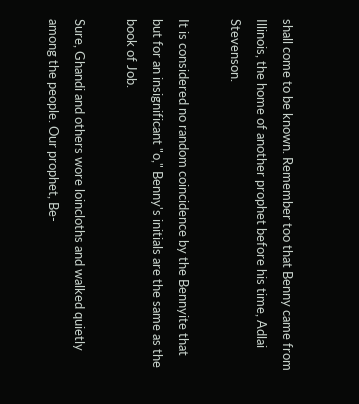shall come to be known. Remember too that Benny came from Illinois, the home of another prophet before his time, Adlai Stevenson.

It is considered no random coincidence by the Bennyite that but for an insignificant "o," Benny's initials are the same as the book of Job.

Sure, Ghandi and others wore loincloths and walked quietly among the people. Our prophet, Be-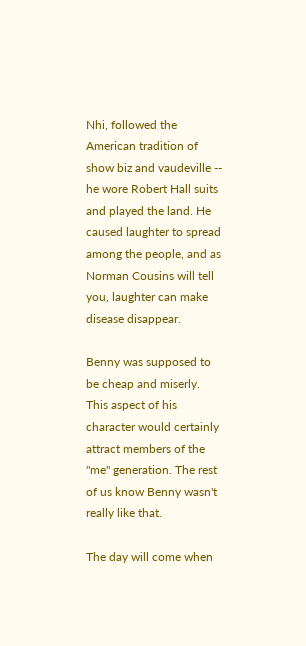Nhi, followed the American tradition of show biz and vaudeville -- he wore Robert Hall suits and played the land. He caused laughter to spread among the people, and as Norman Cousins will tell you, laughter can make disease disappear.

Benny was supposed to be cheap and miserly. This aspect of his character would certainly attract members of the "me" generation. The rest of us know Benny wasn't really like that.

The day will come when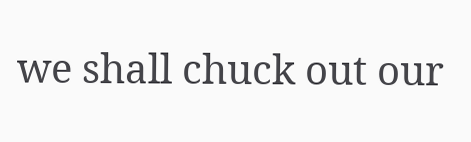we shall chuck out our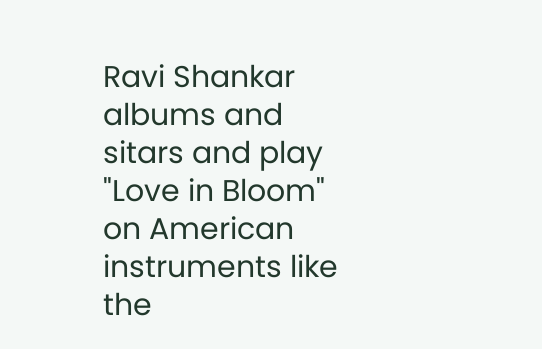Ravi Shankar albums and sitars and play "Love in Bloom" on American instruments like the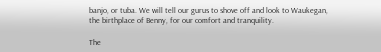banjo, or tuba. We will tell our gurus to shove off and look to Waukegan, the birthplace of Benny, for our comfort and tranquility.

The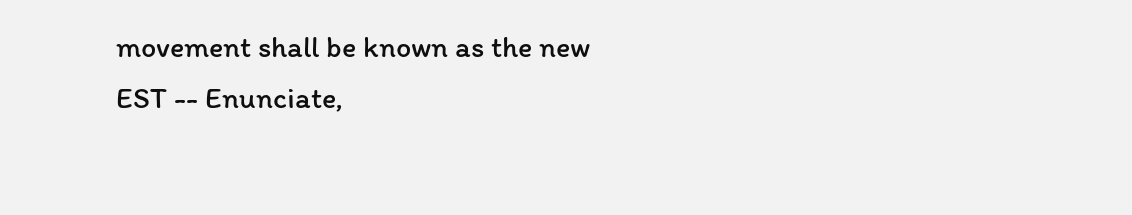movement shall be known as the new EST -- Enunciate,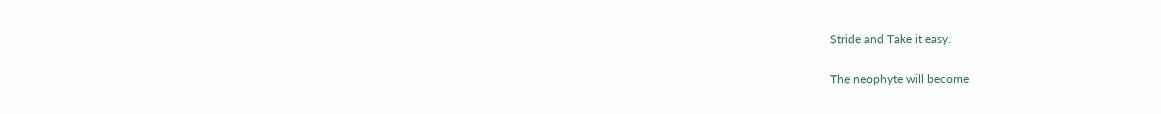Stride and Take it easy.

The neophyte will become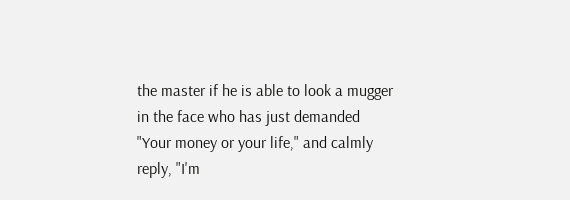the master if he is able to look a mugger in the face who has just demanded "Your money or your life," and calmly reply, "I'm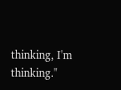thinking, I'm thinking."